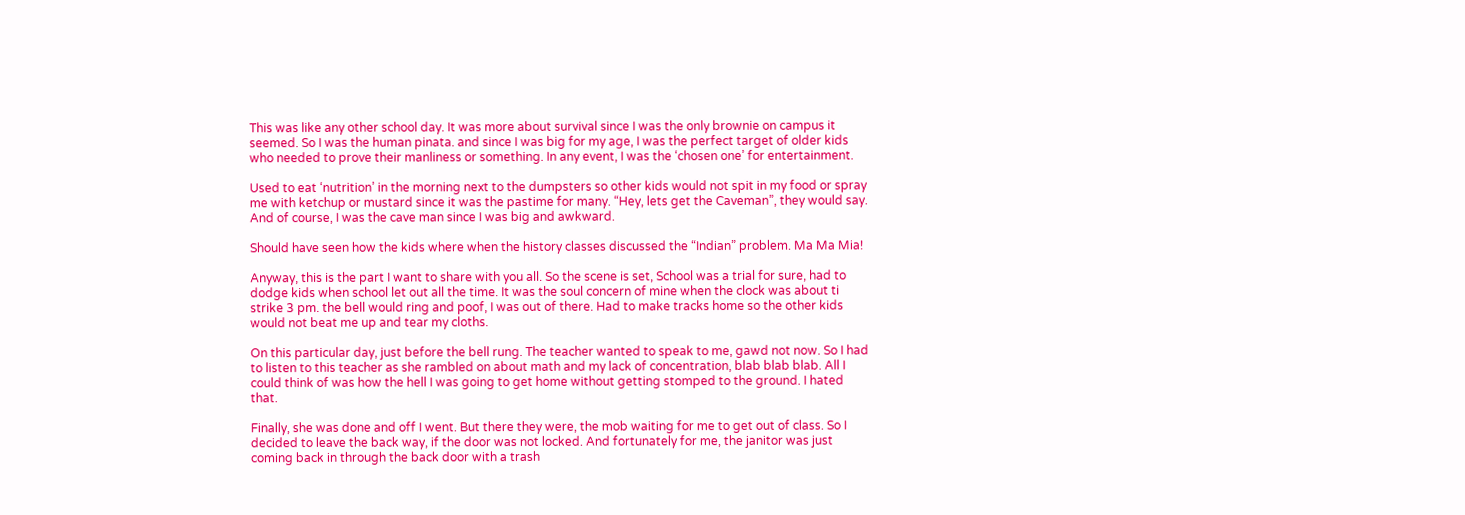This was like any other school day. It was more about survival since I was the only brownie on campus it seemed. So I was the human pinata. and since I was big for my age, I was the perfect target of older kids who needed to prove their manliness or something. In any event, I was the ‘chosen one’ for entertainment.

Used to eat ‘nutrition’ in the morning next to the dumpsters so other kids would not spit in my food or spray me with ketchup or mustard since it was the pastime for many. “Hey, lets get the Caveman”, they would say. And of course, I was the cave man since I was big and awkward.

Should have seen how the kids where when the history classes discussed the “Indian” problem. Ma Ma Mia!

Anyway, this is the part I want to share with you all. So the scene is set, School was a trial for sure, had to dodge kids when school let out all the time. It was the soul concern of mine when the clock was about ti strike 3 pm. the bell would ring and poof, I was out of there. Had to make tracks home so the other kids would not beat me up and tear my cloths.

On this particular day, just before the bell rung. The teacher wanted to speak to me, gawd not now. So I had to listen to this teacher as she rambled on about math and my lack of concentration, blab blab blab. All I could think of was how the hell I was going to get home without getting stomped to the ground. I hated that.

Finally, she was done and off I went. But there they were, the mob waiting for me to get out of class. So I decided to leave the back way, if the door was not locked. And fortunately for me, the janitor was just coming back in through the back door with a trash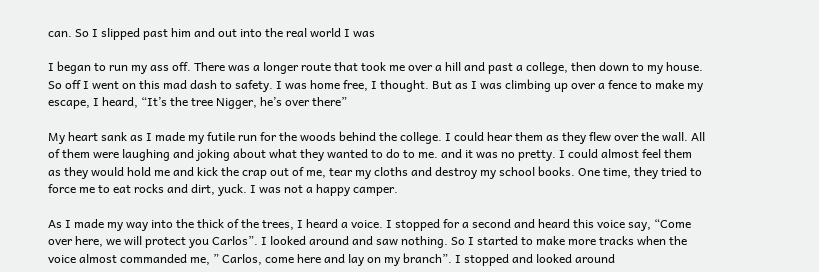can. So I slipped past him and out into the real world I was

I began to run my ass off. There was a longer route that took me over a hill and past a college, then down to my house. So off I went on this mad dash to safety. I was home free, I thought. But as I was climbing up over a fence to make my escape, I heard, “It’s the tree Nigger, he’s over there”

My heart sank as I made my futile run for the woods behind the college. I could hear them as they flew over the wall. All of them were laughing and joking about what they wanted to do to me. and it was no pretty. I could almost feel them as they would hold me and kick the crap out of me, tear my cloths and destroy my school books. One time, they tried to force me to eat rocks and dirt, yuck. I was not a happy camper.

As I made my way into the thick of the trees, I heard a voice. I stopped for a second and heard this voice say, “Come over here, we will protect you Carlos”. I looked around and saw nothing. So I started to make more tracks when the voice almost commanded me, ” Carlos, come here and lay on my branch”. I stopped and looked around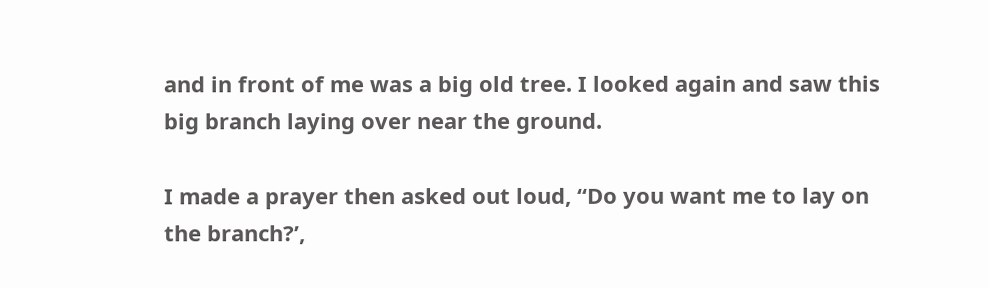and in front of me was a big old tree. I looked again and saw this big branch laying over near the ground.

I made a prayer then asked out loud, “Do you want me to lay on the branch?’,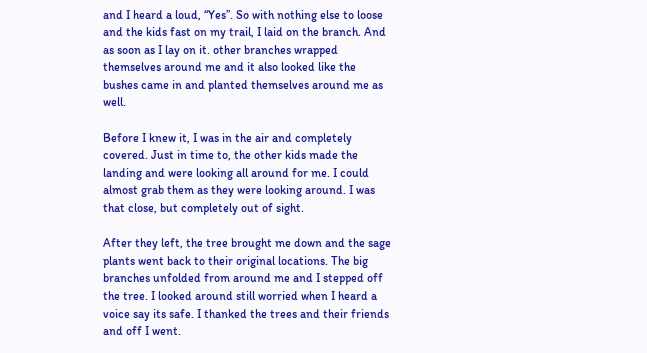and I heard a loud, “Yes”. So with nothing else to loose and the kids fast on my trail, I laid on the branch. And as soon as I lay on it. other branches wrapped themselves around me and it also looked like the bushes came in and planted themselves around me as well.

Before I knew it, I was in the air and completely covered. Just in time to, the other kids made the landing and were looking all around for me. I could almost grab them as they were looking around. I was that close, but completely out of sight.

After they left, the tree brought me down and the sage plants went back to their original locations. The big branches unfolded from around me and I stepped off the tree. I looked around still worried when I heard a voice say its safe. I thanked the trees and their friends and off I went.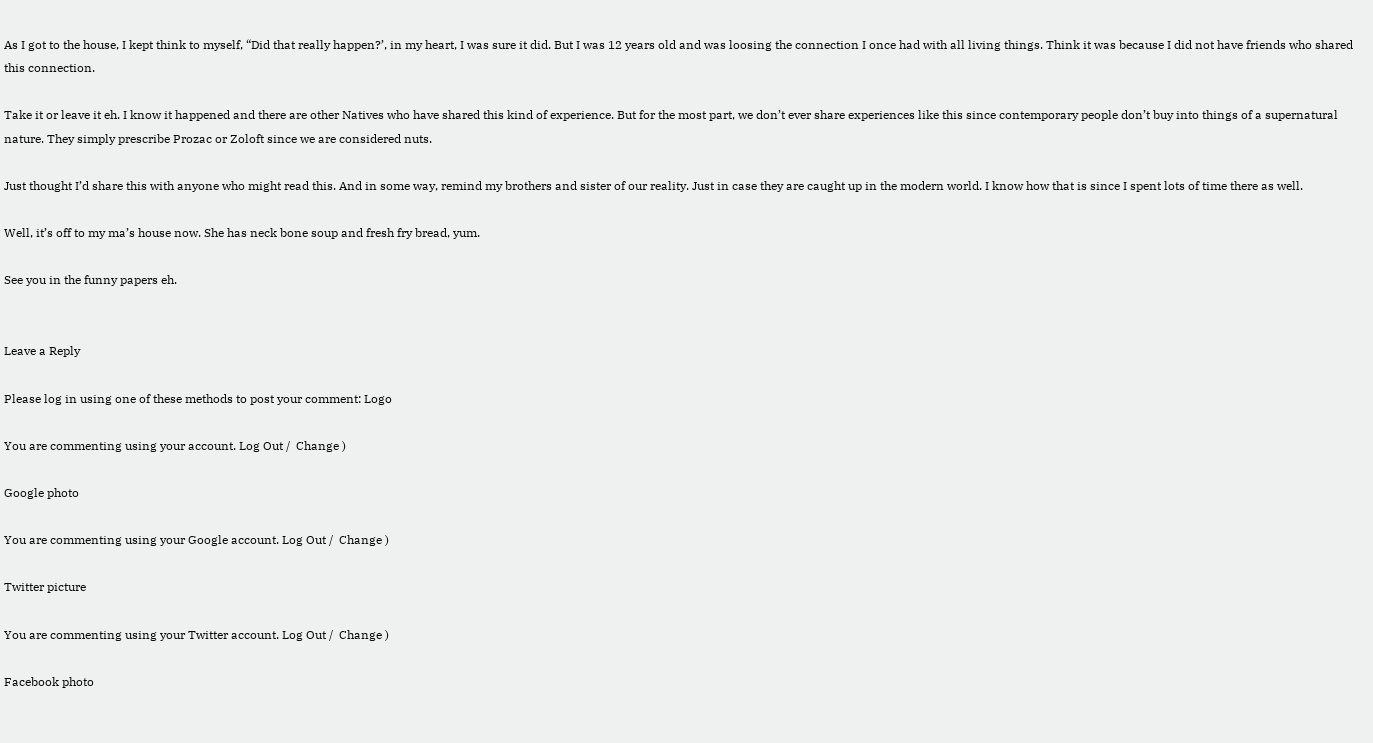As I got to the house, I kept think to myself, “Did that really happen?’, in my heart, I was sure it did. But I was 12 years old and was loosing the connection I once had with all living things. Think it was because I did not have friends who shared this connection.

Take it or leave it eh. I know it happened and there are other Natives who have shared this kind of experience. But for the most part, we don’t ever share experiences like this since contemporary people don’t buy into things of a supernatural nature. They simply prescribe Prozac or Zoloft since we are considered nuts.

Just thought I’d share this with anyone who might read this. And in some way, remind my brothers and sister of our reality. Just in case they are caught up in the modern world. I know how that is since I spent lots of time there as well.

Well, it’s off to my ma’s house now. She has neck bone soup and fresh fry bread, yum.

See you in the funny papers eh.


Leave a Reply

Please log in using one of these methods to post your comment: Logo

You are commenting using your account. Log Out /  Change )

Google photo

You are commenting using your Google account. Log Out /  Change )

Twitter picture

You are commenting using your Twitter account. Log Out /  Change )

Facebook photo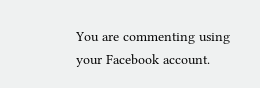You are commenting using your Facebook account.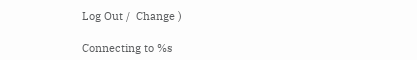Log Out /  Change )

Connecting to %s